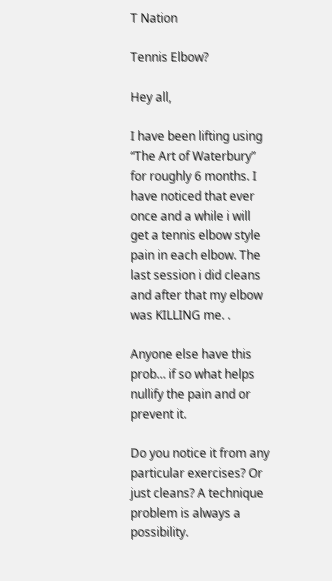T Nation

Tennis Elbow?

Hey all,

I have been lifting using “The Art of Waterbury” for roughly 6 months. I have noticed that ever once and a while i will get a tennis elbow style pain in each elbow. The last session i did cleans and after that my elbow was KILLING me. .

Anyone else have this prob… if so what helps nullify the pain and or prevent it.

Do you notice it from any particular exercises? Or just cleans? A technique problem is always a possibility.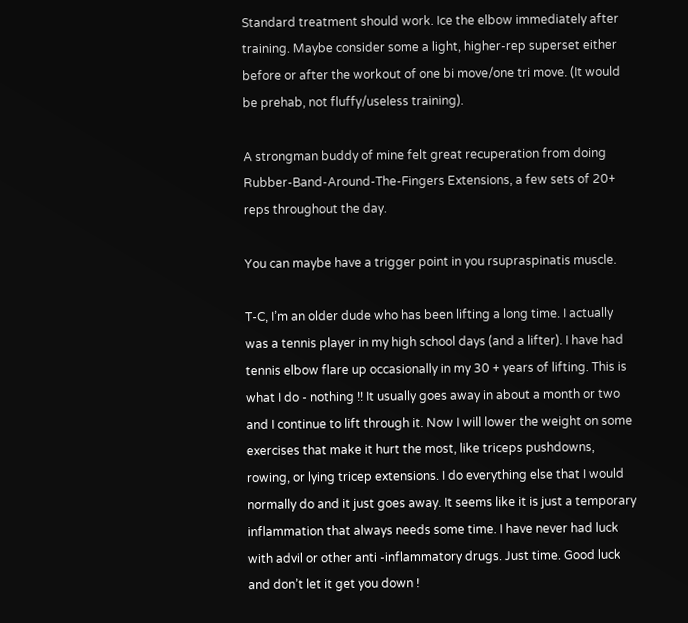Standard treatment should work. Ice the elbow immediately after training. Maybe consider some a light, higher-rep superset either before or after the workout of one bi move/one tri move. (It would be prehab, not fluffy/useless training).

A strongman buddy of mine felt great recuperation from doing Rubber-Band-Around-The-Fingers Extensions, a few sets of 20+ reps throughout the day.

You can maybe have a trigger point in you rsupraspinatis muscle.

T-C, I’m an older dude who has been lifting a long time. I actually was a tennis player in my high school days (and a lifter). I have had tennis elbow flare up occasionally in my 30 + years of lifting. This is what I do - nothing !! It usually goes away in about a month or two and I continue to lift through it. Now I will lower the weight on some exercises that make it hurt the most, like triceps pushdowns, rowing, or lying tricep extensions. I do everything else that I would normally do and it just goes away. It seems like it is just a temporary inflammation that always needs some time. I have never had luck with advil or other anti -inflammatory drugs. Just time. Good luck and don’t let it get you down !